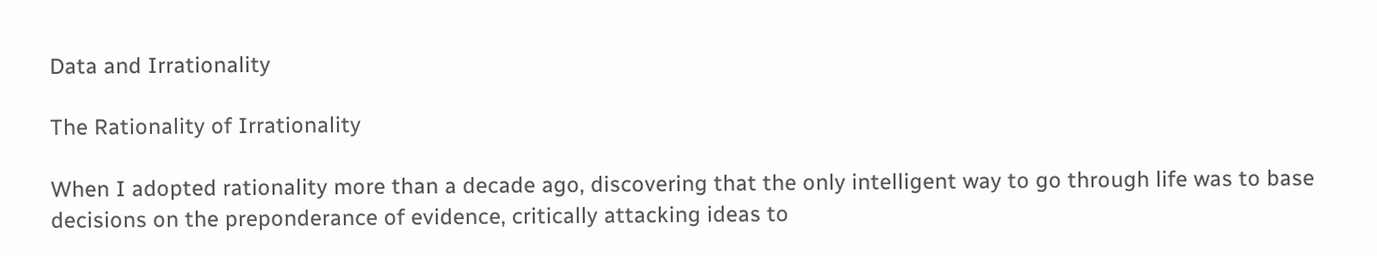Data and Irrationality

The Rationality of Irrationality

When I adopted rationality more than a decade ago, discovering that the only intelligent way to go through life was to base decisions on the preponderance of evidence, critically attacking ideas to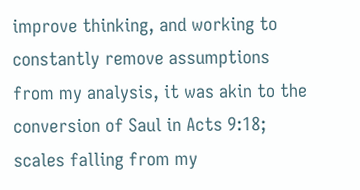improve thinking, and working to constantly remove assumptions from my analysis, it was akin to the conversion of Saul in Acts 9:18; scales falling from my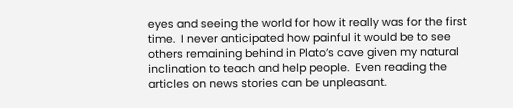eyes and seeing the world for how it really was for the first time.  I never anticipated how painful it would be to see others remaining behind in Plato’s cave given my natural inclination to teach and help people.  Even reading the articles on news stories can be unpleasant.